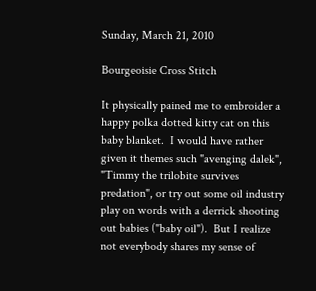Sunday, March 21, 2010

Bourgeoisie Cross Stitch

It physically pained me to embroider a happy polka dotted kitty cat on this baby blanket.  I would have rather given it themes such "avenging dalek", "Timmy the trilobite survives predation", or try out some oil industry play on words with a derrick shooting out babies ("baby oil").  But I realize not everybody shares my sense of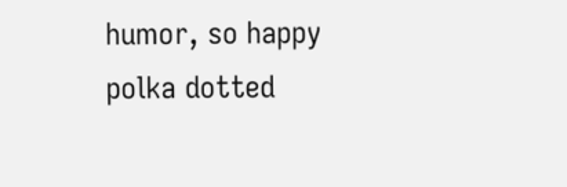humor, so happy polka dotted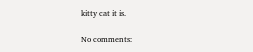kitty cat it is.

No comments: